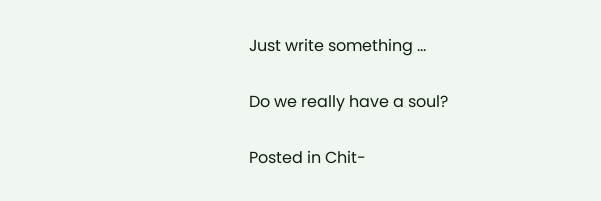Just write something …

Do we really have a soul?

Posted in Chit-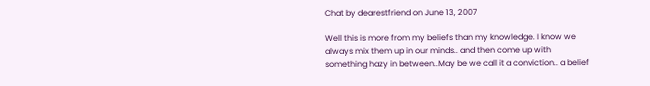Chat by dearestfriend on June 13, 2007

Well this is more from my beliefs than my knowledge. I know we always mix them up in our minds.. and then come up with something hazy in between..May be we call it a conviction.. a belief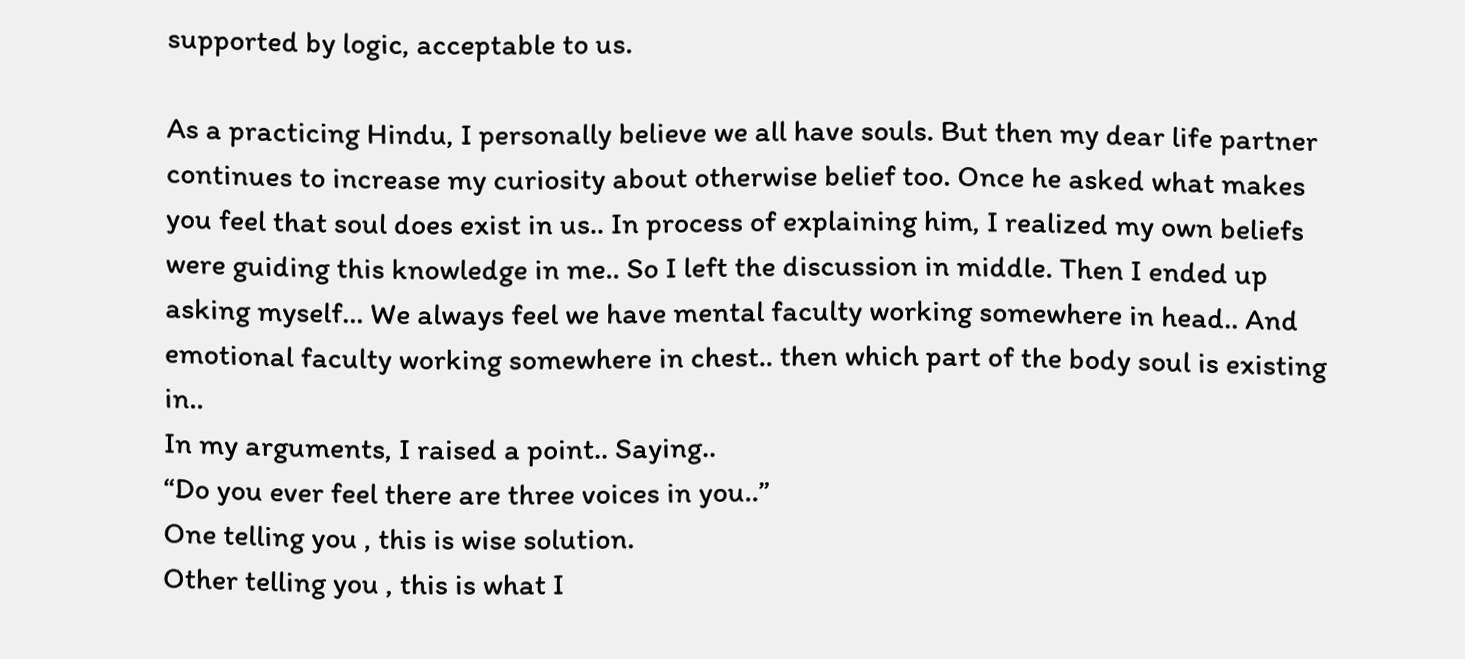supported by logic, acceptable to us.

As a practicing Hindu, I personally believe we all have souls. But then my dear life partner continues to increase my curiosity about otherwise belief too. Once he asked what makes you feel that soul does exist in us.. In process of explaining him, I realized my own beliefs were guiding this knowledge in me.. So I left the discussion in middle. Then I ended up asking myself… We always feel we have mental faculty working somewhere in head.. And emotional faculty working somewhere in chest.. then which part of the body soul is existing in..
In my arguments, I raised a point.. Saying..
“Do you ever feel there are three voices in you..”
One telling you , this is wise solution.
Other telling you , this is what I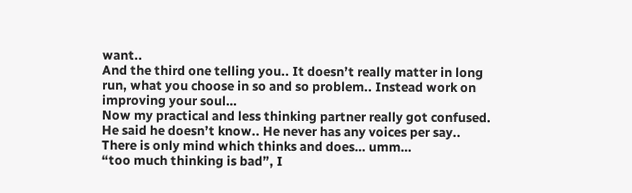want..
And the third one telling you.. It doesn’t really matter in long run, what you choose in so and so problem.. Instead work on improving your soul…
Now my practical and less thinking partner really got confused. He said he doesn’t know.. He never has any voices per say.. There is only mind which thinks and does… umm…
“too much thinking is bad”, I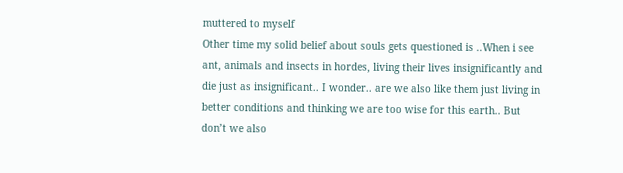muttered to myself
Other time my solid belief about souls gets questioned is ..When i see ant, animals and insects in hordes, living their lives insignificantly and die just as insignificant.. I wonder.. are we also like them just living in better conditions and thinking we are too wise for this earth.. But don’t we also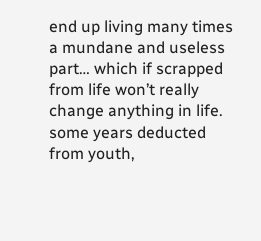end up living many times a mundane and useless part… which if scrapped from life won’t really change anything in life. some years deducted from youth,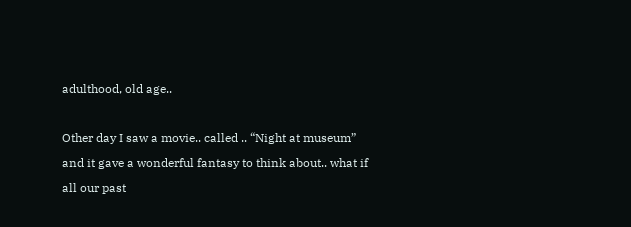adulthood, old age..

Other day I saw a movie.. called .. “Night at museum” and it gave a wonderful fantasy to think about.. what if all our past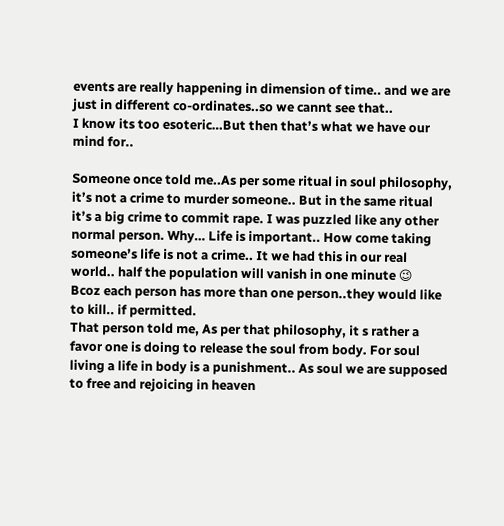events are really happening in dimension of time.. and we are just in different co-ordinates..so we cannt see that..
I know its too esoteric…But then that’s what we have our mind for..

Someone once told me..As per some ritual in soul philosophy, it’s not a crime to murder someone.. But in the same ritual it’s a big crime to commit rape. I was puzzled like any other normal person. Why… Life is important.. How come taking someone’s life is not a crime.. It we had this in our real world.. half the population will vanish in one minute 😉
Bcoz each person has more than one person..they would like to kill.. if permitted.
That person told me, As per that philosophy, it s rather a favor one is doing to release the soul from body. For soul living a life in body is a punishment.. As soul we are supposed to free and rejoicing in heaven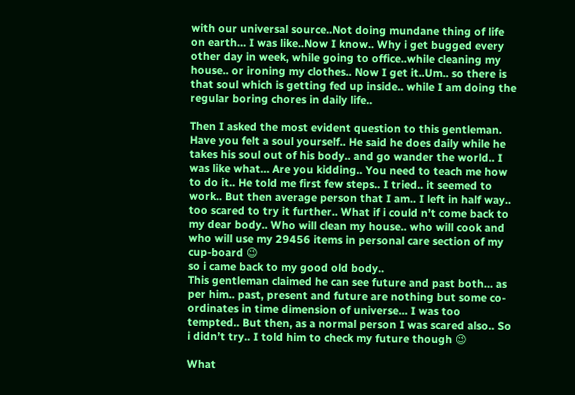with our universal source..Not doing mundane thing of life on earth… I was like..Now I know.. Why i get bugged every other day in week, while going to office..while cleaning my house.. or ironing my clothes.. Now I get it..Um.. so there is that soul which is getting fed up inside.. while I am doing the regular boring chores in daily life..

Then I asked the most evident question to this gentleman. Have you felt a soul yourself.. He said he does daily while he takes his soul out of his body.. and go wander the world.. I was like what… Are you kidding.. You need to teach me how to do it.. He told me first few steps.. I tried.. it seemed to work.. But then average person that I am.. I left in half way.. too scared to try it further.. What if i could n’t come back to my dear body.. Who will clean my house.. who will cook and who will use my 29456 items in personal care section of my cup-board 😉
so i came back to my good old body..
This gentleman claimed he can see future and past both… as per him.. past, present and future are nothing but some co-ordinates in time dimension of universe… I was too tempted.. But then, as a normal person I was scared also.. So i didn’t try.. I told him to check my future though 😉

What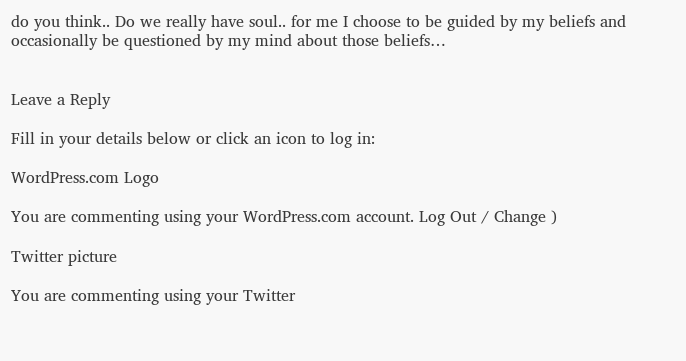do you think.. Do we really have soul.. for me I choose to be guided by my beliefs and occasionally be questioned by my mind about those beliefs…


Leave a Reply

Fill in your details below or click an icon to log in:

WordPress.com Logo

You are commenting using your WordPress.com account. Log Out / Change )

Twitter picture

You are commenting using your Twitter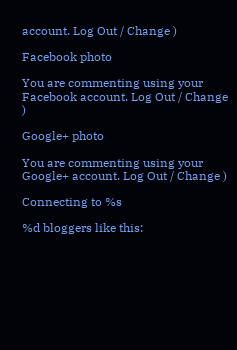account. Log Out / Change )

Facebook photo

You are commenting using your Facebook account. Log Out / Change )

Google+ photo

You are commenting using your Google+ account. Log Out / Change )

Connecting to %s

%d bloggers like this: